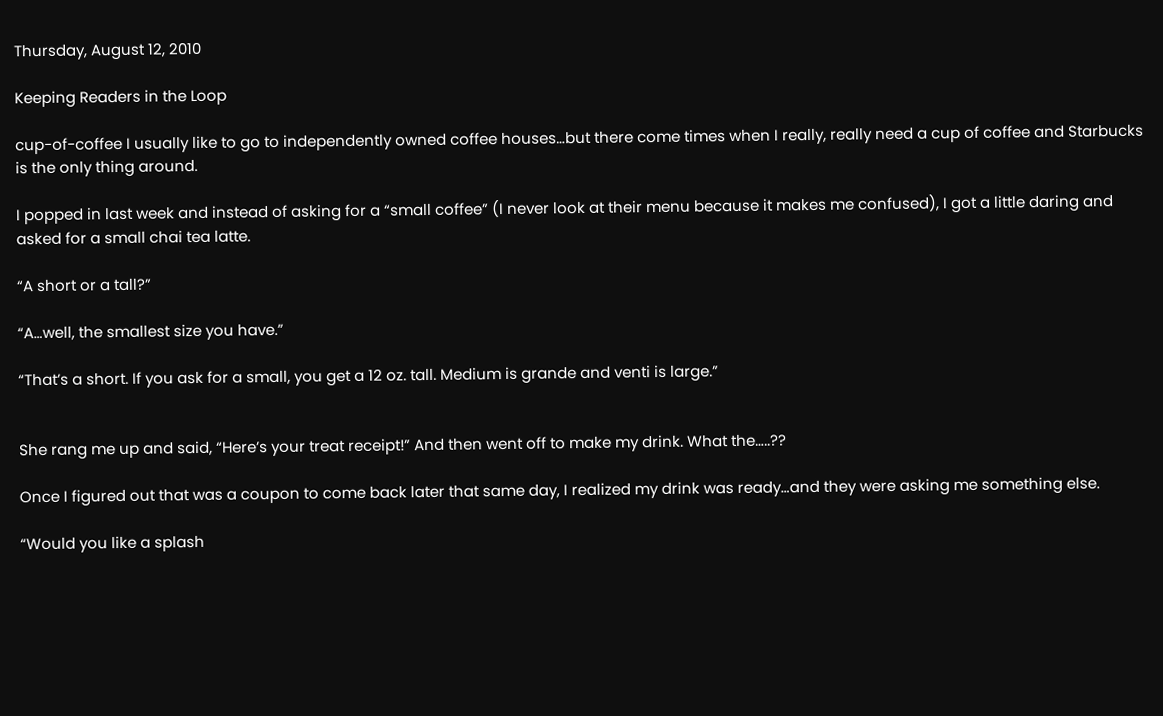Thursday, August 12, 2010

Keeping Readers in the Loop

cup-of-coffee I usually like to go to independently owned coffee houses…but there come times when I really, really need a cup of coffee and Starbucks is the only thing around.

I popped in last week and instead of asking for a “small coffee” (I never look at their menu because it makes me confused), I got a little daring and asked for a small chai tea latte.

“A short or a tall?”

“A…well, the smallest size you have.”

“That’s a short. If you ask for a small, you get a 12 oz. tall. Medium is grande and venti is large.”


She rang me up and said, “Here’s your treat receipt!” And then went off to make my drink. What the…..??

Once I figured out that was a coupon to come back later that same day, I realized my drink was ready…and they were asking me something else.

“Would you like a splash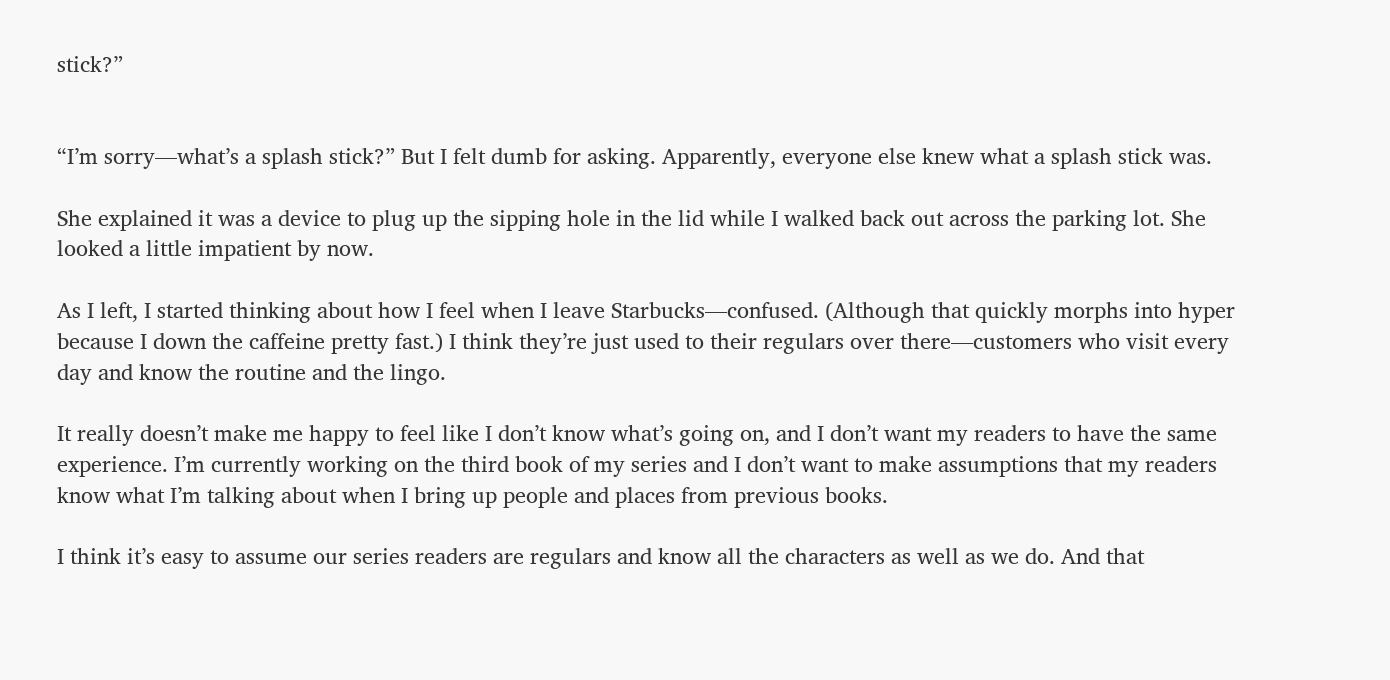stick?”


“I’m sorry—what’s a splash stick?” But I felt dumb for asking. Apparently, everyone else knew what a splash stick was.

She explained it was a device to plug up the sipping hole in the lid while I walked back out across the parking lot. She looked a little impatient by now.

As I left, I started thinking about how I feel when I leave Starbucks—confused. (Although that quickly morphs into hyper because I down the caffeine pretty fast.) I think they’re just used to their regulars over there—customers who visit every day and know the routine and the lingo.

It really doesn’t make me happy to feel like I don’t know what’s going on, and I don’t want my readers to have the same experience. I’m currently working on the third book of my series and I don’t want to make assumptions that my readers know what I’m talking about when I bring up people and places from previous books.

I think it’s easy to assume our series readers are regulars and know all the characters as well as we do. And that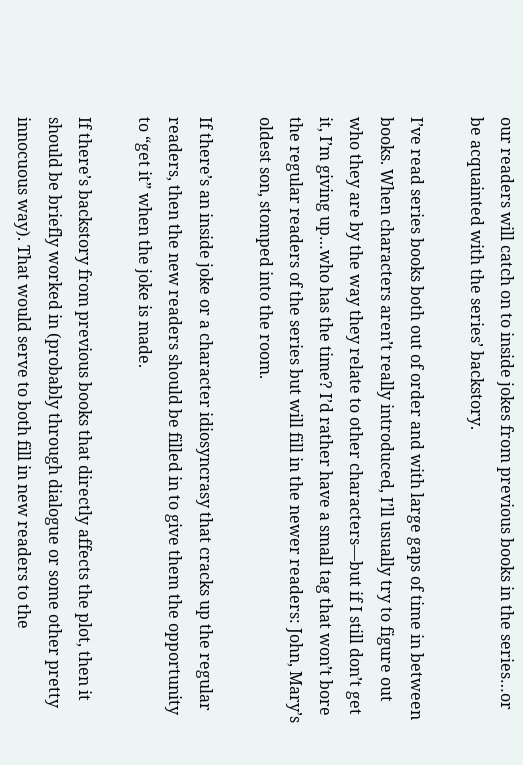our readers will catch on to inside jokes from previous books in the series…or be acquainted with the series’ backstory.

I’ve read series books both out of order and with large gaps of time in between books. When characters aren’t really introduced, I’ll usually try to figure out who they are by the way they relate to other characters—but if I still don’t get it, I’m giving up…who has the time? I’d rather have a small tag that won’t bore the regular readers of the series but will fill in the newer readers: John, Mary’s oldest son, stomped into the room.

If there’s an inside joke or a character idiosyncrasy that cracks up the regular readers, then the new readers should be filled in to give them the opportunity to “get it” when the joke is made.

If there’s backstory from previous books that directly affects the plot, then it should be briefly worked in (probably through dialogue or some other pretty innocuous way). That would serve to both fill in new readers to the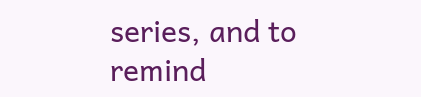series, and to remind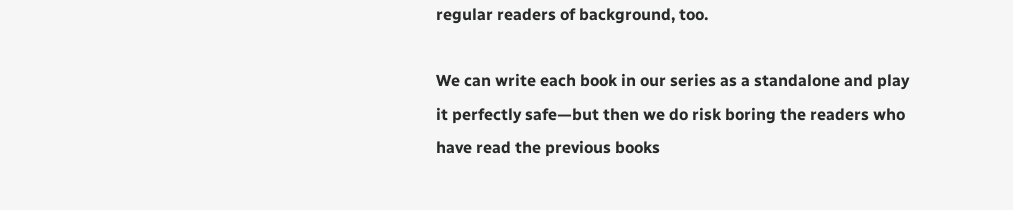regular readers of background, too.

We can write each book in our series as a standalone and play it perfectly safe—but then we do risk boring the readers who have read the previous books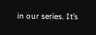in our series. It’s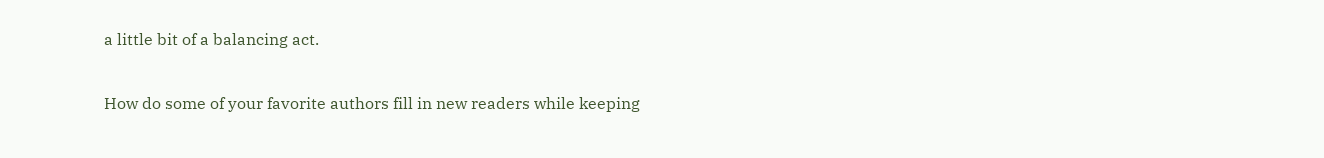a little bit of a balancing act.

How do some of your favorite authors fill in new readers while keeping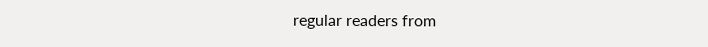regular readers from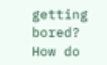getting bored? How do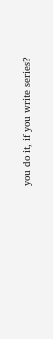you do it, if you write series?